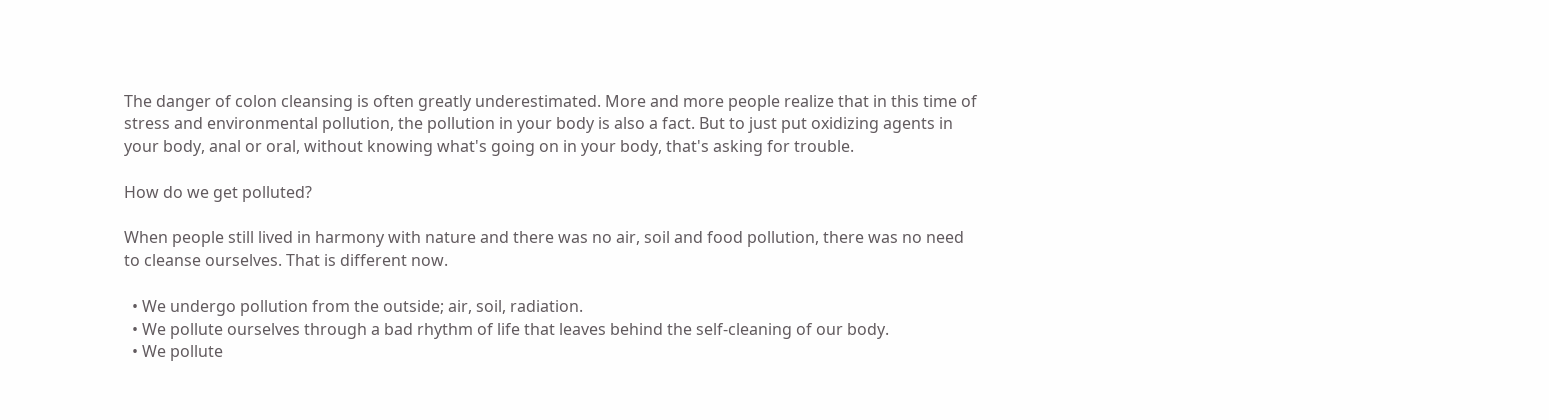The danger of colon cleansing is often greatly underestimated. More and more people realize that in this time of stress and environmental pollution, the pollution in your body is also a fact. But to just put oxidizing agents in your body, anal or oral, without knowing what's going on in your body, that's asking for trouble.

How do we get polluted?

When people still lived in harmony with nature and there was no air, soil and food pollution, there was no need to cleanse ourselves. That is different now.

  • We undergo pollution from the outside; air, soil, radiation.
  • We pollute ourselves through a bad rhythm of life that leaves behind the self-cleaning of our body.
  • We pollute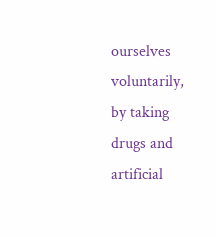ourselves voluntarily, by taking drugs and artificial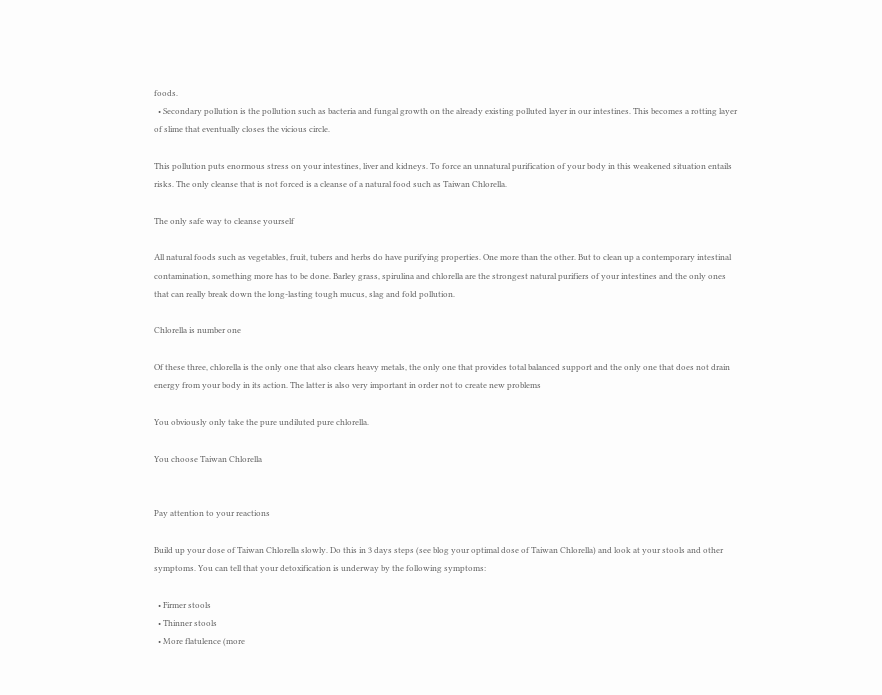foods.
  • Secondary pollution is the pollution such as bacteria and fungal growth on the already existing polluted layer in our intestines. This becomes a rotting layer of slime that eventually closes the vicious circle.

This pollution puts enormous stress on your intestines, liver and kidneys. To force an unnatural purification of your body in this weakened situation entails risks. The only cleanse that is not forced is a cleanse of a natural food such as Taiwan Chlorella.

The only safe way to cleanse yourself

All natural foods such as vegetables, fruit, tubers and herbs do have purifying properties. One more than the other. But to clean up a contemporary intestinal contamination, something more has to be done. Barley grass, spirulina and chlorella are the strongest natural purifiers of your intestines and the only ones that can really break down the long-lasting tough mucus, slag and fold pollution.

Chlorella is number one

Of these three, chlorella is the only one that also clears heavy metals, the only one that provides total balanced support and the only one that does not drain energy from your body in its action. The latter is also very important in order not to create new problems

You obviously only take the pure undiluted pure chlorella.

You choose Taiwan Chlorella


Pay attention to your reactions

Build up your dose of Taiwan Chlorella slowly. Do this in 3 days steps (see blog your optimal dose of Taiwan Chlorella) and look at your stools and other symptoms. You can tell that your detoxification is underway by the following symptoms:

  • Firmer stools
  • Thinner stools
  • More flatulence (more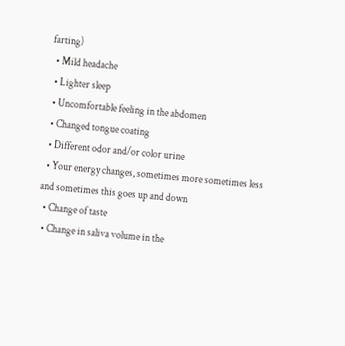farting)
  • Mild headache
  • Lighter sleep
  • Uncomfortable feeling in the abdomen
  • Changed tongue coating
  • Different odor and/or color urine
  • Your energy changes, sometimes more sometimes less and sometimes this goes up and down
  • Change of taste
  • Change in saliva volume in the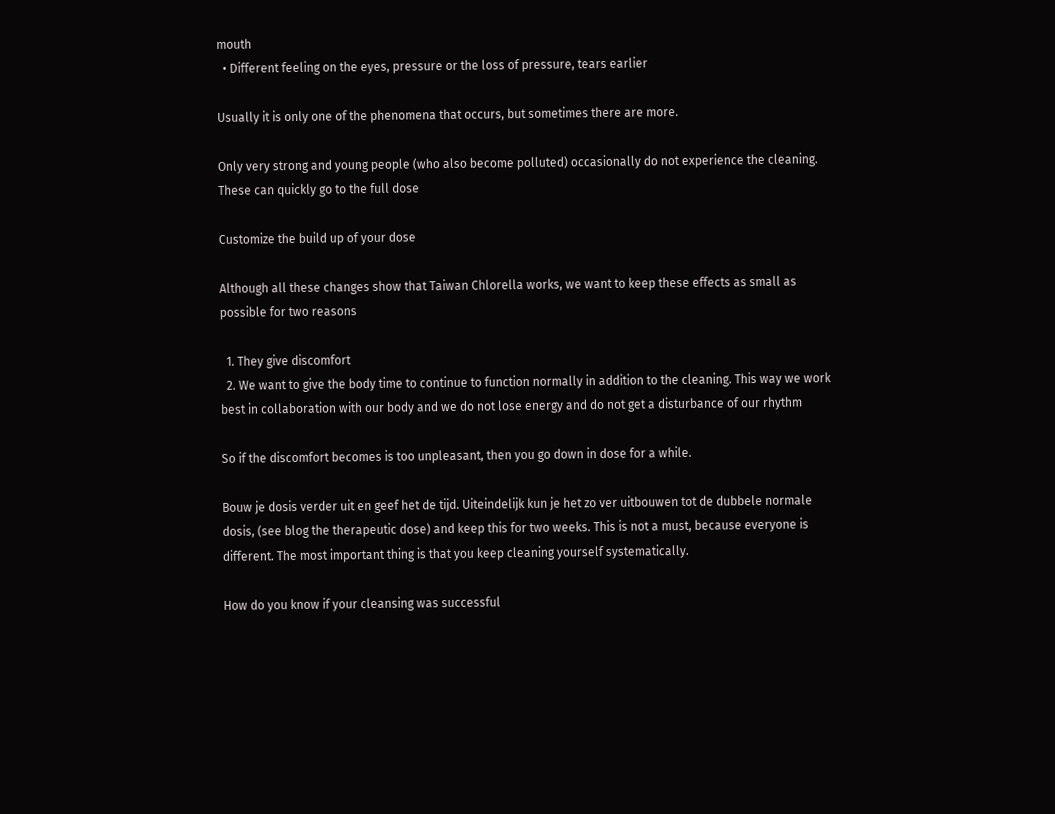mouth
  • Different feeling on the eyes, pressure or the loss of pressure, tears earlier

Usually it is only one of the phenomena that occurs, but sometimes there are more.

Only very strong and young people (who also become polluted) occasionally do not experience the cleaning. These can quickly go to the full dose

Customize the build up of your dose

Although all these changes show that Taiwan Chlorella works, we want to keep these effects as small as possible for two reasons

  1. They give discomfort
  2. We want to give the body time to continue to function normally in addition to the cleaning. This way we work best in collaboration with our body and we do not lose energy and do not get a disturbance of our rhythm

So if the discomfort becomes is too unpleasant, then you go down in dose for a while.

Bouw je dosis verder uit en geef het de tijd. Uiteindelijk kun je het zo ver uitbouwen tot de dubbele normale dosis, (see blog the therapeutic dose) and keep this for two weeks. This is not a must, because everyone is different. The most important thing is that you keep cleaning yourself systematically.

How do you know if your cleansing was successful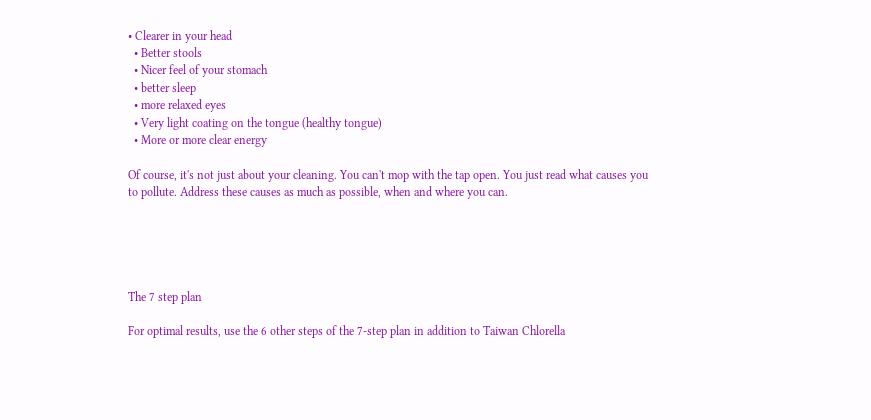• Clearer in your head
  • Better stools
  • Nicer feel of your stomach
  • better sleep
  • more relaxed eyes
  • Very light coating on the tongue (healthy tongue)
  • More or more clear energy

Of course, it's not just about your cleaning. You can't mop with the tap open. You just read what causes you to pollute. Address these causes as much as possible, when and where you can.





The 7 step plan

For optimal results, use the 6 other steps of the 7-step plan in addition to Taiwan Chlorella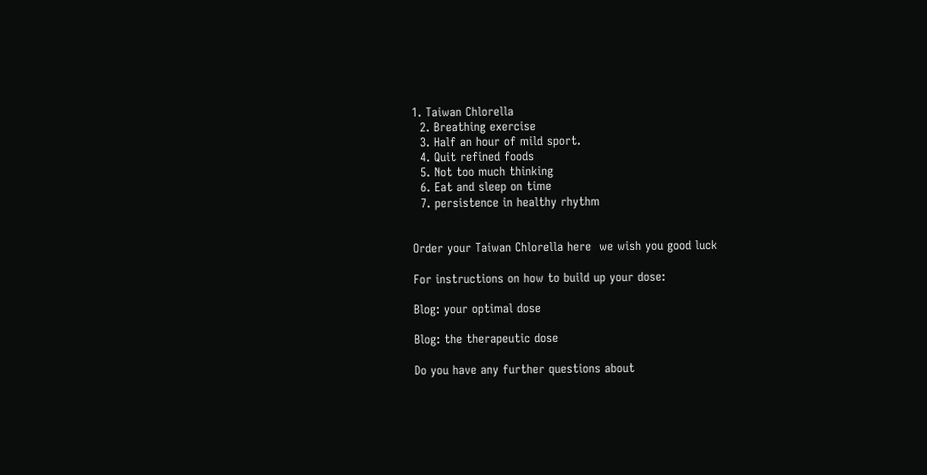1. Taiwan Chlorella
  2. Breathing exercise
  3. Half an hour of mild sport.
  4. Quit refined foods
  5. Not too much thinking
  6. Eat and sleep on time
  7. persistence in healthy rhythm


Order your Taiwan Chlorella here  we wish you good luck

For instructions on how to build up your dose:

Blog: your optimal dose

Blog: the therapeutic dose

Do you have any further questions about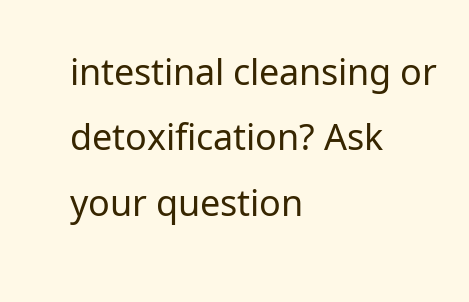intestinal cleansing or detoxification? Ask your question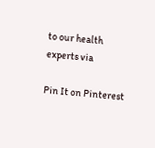to our health experts via

Pin It on Pinterest